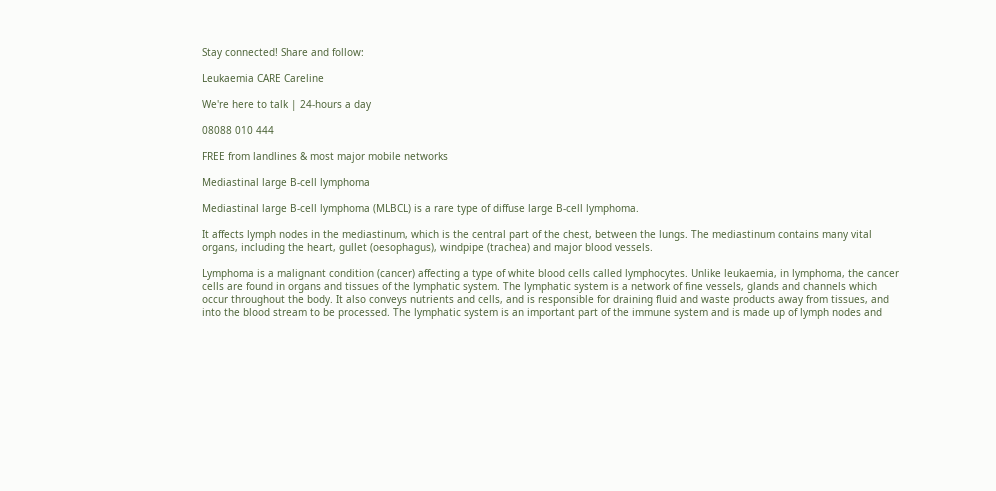Stay connected! Share and follow:

Leukaemia CARE Careline

We're here to talk | 24-hours a day

08088 010 444

FREE from landlines & most major mobile networks

Mediastinal large B-cell lymphoma

Mediastinal large B-cell lymphoma (MLBCL) is a rare type of diffuse large B-cell lymphoma.

It affects lymph nodes in the mediastinum, which is the central part of the chest, between the lungs. The mediastinum contains many vital organs, including the heart, gullet (oesophagus), windpipe (trachea) and major blood vessels.

Lymphoma is a malignant condition (cancer) affecting a type of white blood cells called lymphocytes. Unlike leukaemia, in lymphoma, the cancer cells are found in organs and tissues of the lymphatic system. The lymphatic system is a network of fine vessels, glands and channels which occur throughout the body. It also conveys nutrients and cells, and is responsible for draining fluid and waste products away from tissues, and into the blood stream to be processed. The lymphatic system is an important part of the immune system and is made up of lymph nodes and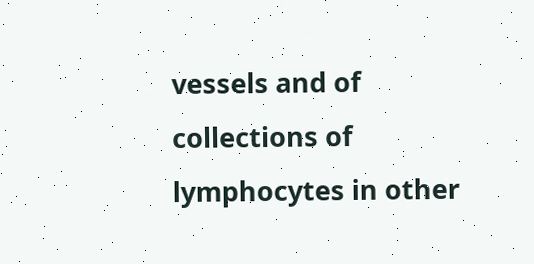vessels and of collections of lymphocytes in other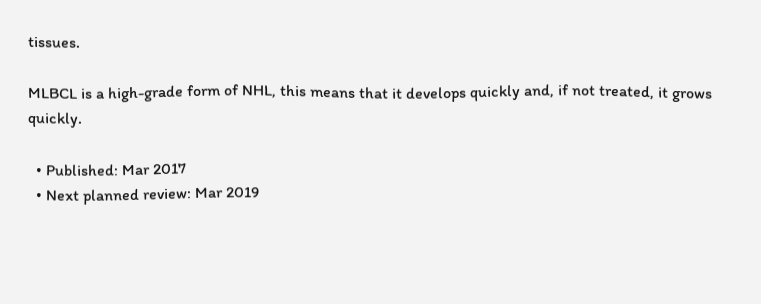tissues.

MLBCL is a high-grade form of NHL, this means that it develops quickly and, if not treated, it grows quickly.

  • Published: Mar 2017
  • Next planned review: Mar 2019